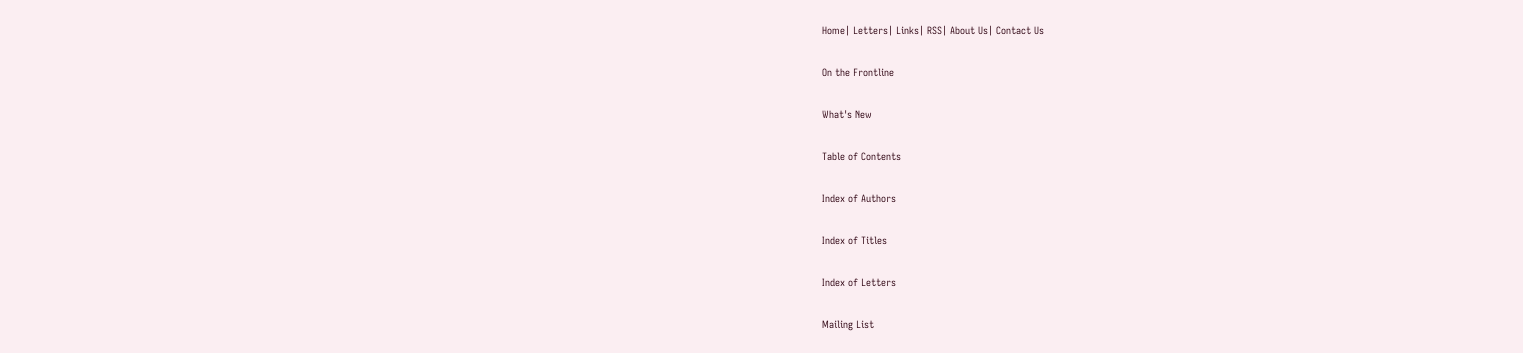Home| Letters| Links| RSS| About Us| Contact Us

On the Frontline

What's New

Table of Contents

Index of Authors

Index of Titles

Index of Letters

Mailing List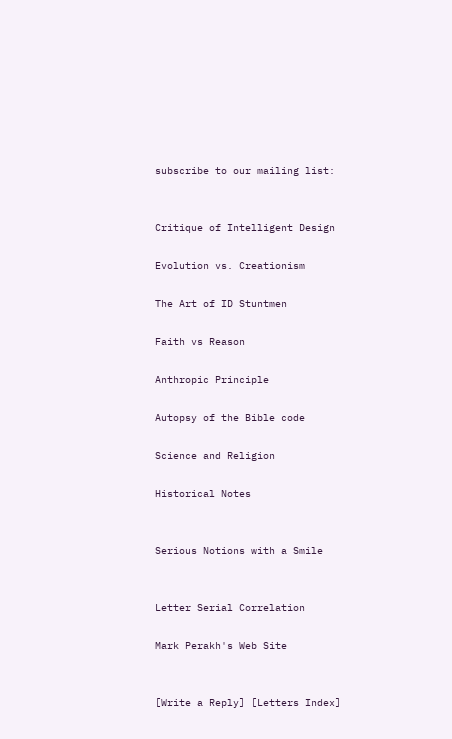subscribe to our mailing list:


Critique of Intelligent Design

Evolution vs. Creationism

The Art of ID Stuntmen

Faith vs Reason

Anthropic Principle

Autopsy of the Bible code

Science and Religion

Historical Notes


Serious Notions with a Smile


Letter Serial Correlation

Mark Perakh's Web Site


[Write a Reply] [Letters Index]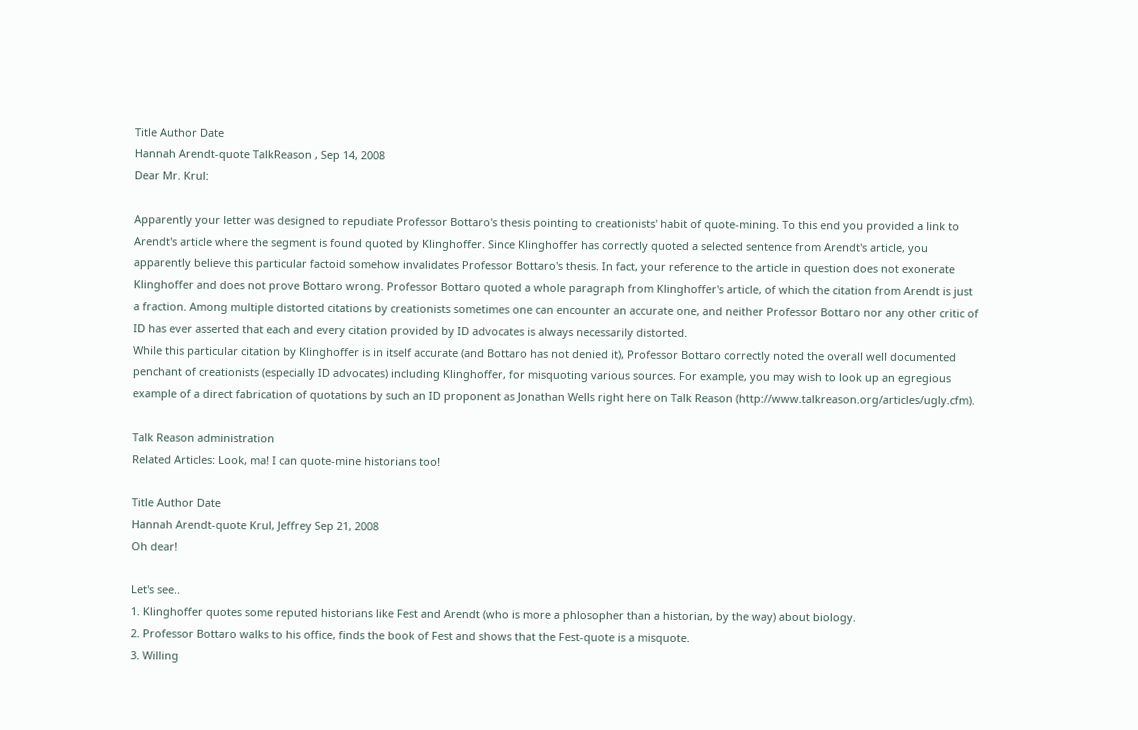Title Author Date
Hannah Arendt-quote TalkReason , Sep 14, 2008
Dear Mr. Krul:

Apparently your letter was designed to repudiate Professor Bottaro's thesis pointing to creationists' habit of quote-mining. To this end you provided a link to Arendt's article where the segment is found quoted by Klinghoffer. Since Klinghoffer has correctly quoted a selected sentence from Arendt's article, you apparently believe this particular factoid somehow invalidates Professor Bottaro's thesis. In fact, your reference to the article in question does not exonerate Klinghoffer and does not prove Bottaro wrong. Professor Bottaro quoted a whole paragraph from Klinghoffer's article, of which the citation from Arendt is just a fraction. Among multiple distorted citations by creationists sometimes one can encounter an accurate one, and neither Professor Bottaro nor any other critic of ID has ever asserted that each and every citation provided by ID advocates is always necessarily distorted.
While this particular citation by Klinghoffer is in itself accurate (and Bottaro has not denied it), Professor Bottaro correctly noted the overall well documented penchant of creationists (especially ID advocates) including Klinghoffer, for misquoting various sources. For example, you may wish to look up an egregious example of a direct fabrication of quotations by such an ID proponent as Jonathan Wells right here on Talk Reason (http://www.talkreason.org/articles/ugly.cfm).

Talk Reason administration
Related Articles: Look, ma! I can quote-mine historians too!

Title Author Date
Hannah Arendt-quote Krul, Jeffrey Sep 21, 2008
Oh dear!

Let's see..
1. Klinghoffer quotes some reputed historians like Fest and Arendt (who is more a phlosopher than a historian, by the way) about biology.
2. Professor Bottaro walks to his office, finds the book of Fest and shows that the Fest-quote is a misquote.
3. Willing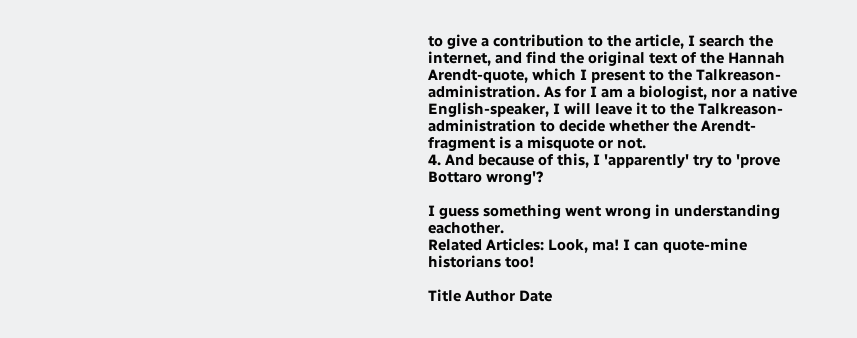to give a contribution to the article, I search the internet, and find the original text of the Hannah Arendt-quote, which I present to the Talkreason- administration. As for I am a biologist, nor a native English-speaker, I will leave it to the Talkreason- administration to decide whether the Arendt-fragment is a misquote or not.
4. And because of this, I 'apparently' try to 'prove Bottaro wrong'?

I guess something went wrong in understanding eachother.
Related Articles: Look, ma! I can quote-mine historians too!

Title Author Date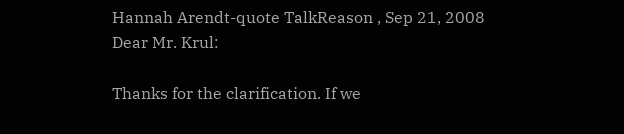Hannah Arendt-quote TalkReason , Sep 21, 2008
Dear Mr. Krul:

Thanks for the clarification. If we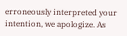erroneously interpreted your intention, we apologize. As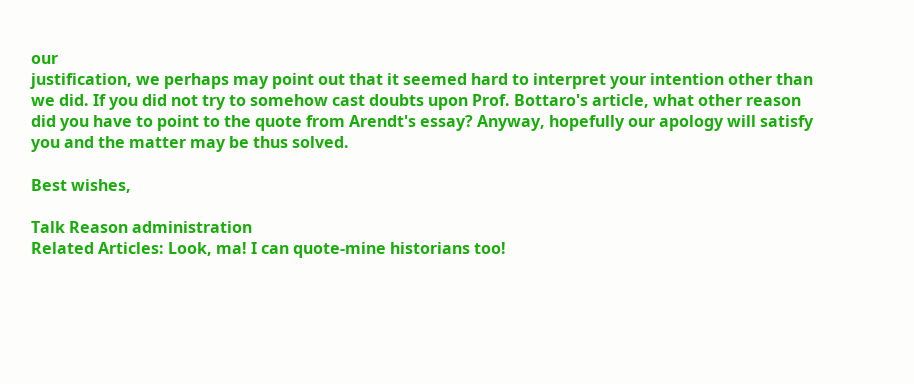our
justification, we perhaps may point out that it seemed hard to interpret your intention other than we did. If you did not try to somehow cast doubts upon Prof. Bottaro's article, what other reason did you have to point to the quote from Arendt's essay? Anyway, hopefully our apology will satisfy you and the matter may be thus solved.

Best wishes,

Talk Reason administration
Related Articles: Look, ma! I can quote-mine historians too!